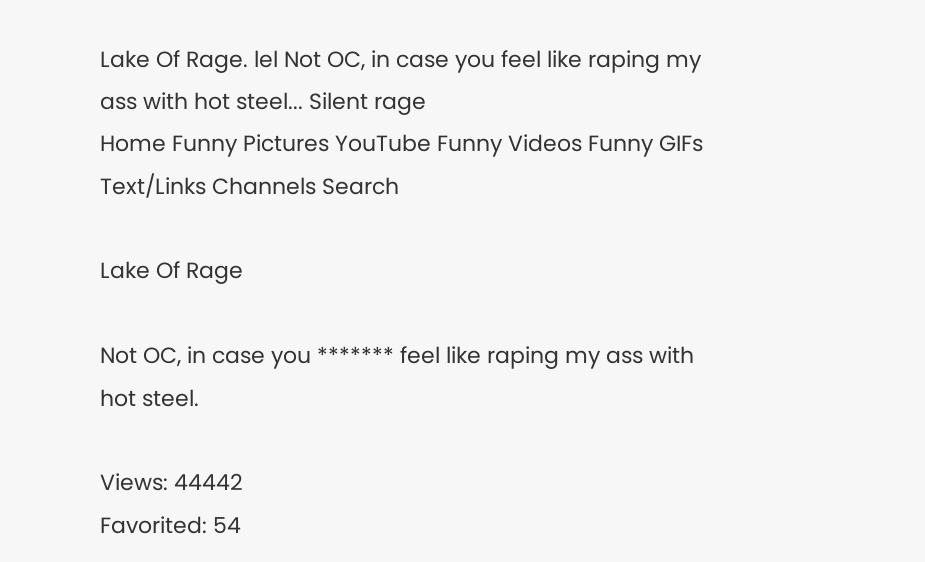Lake Of Rage. lel Not OC, in case you feel like raping my ass with hot steel... Silent rage
Home Funny Pictures YouTube Funny Videos Funny GIFs Text/Links Channels Search

Lake Of Rage

Not OC, in case you ******* feel like raping my ass with hot steel.

Views: 44442
Favorited: 54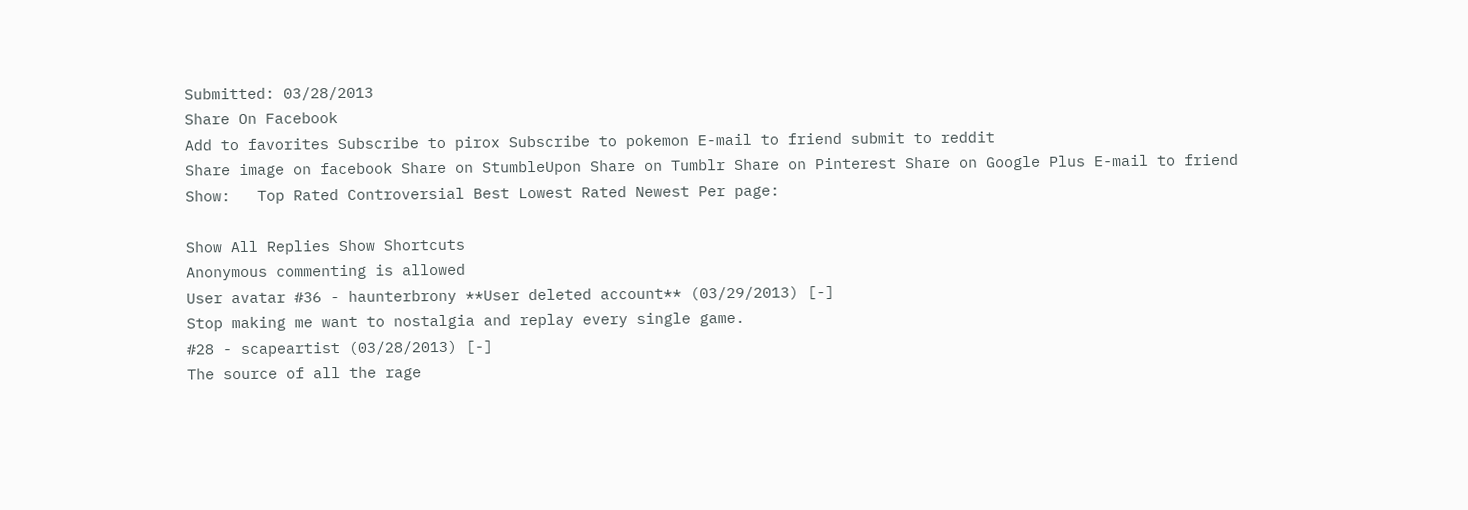Submitted: 03/28/2013
Share On Facebook
Add to favorites Subscribe to pirox Subscribe to pokemon E-mail to friend submit to reddit
Share image on facebook Share on StumbleUpon Share on Tumblr Share on Pinterest Share on Google Plus E-mail to friend
Show:   Top Rated Controversial Best Lowest Rated Newest Per page:

Show All Replies Show Shortcuts
Anonymous commenting is allowed
User avatar #36 - haunterbrony **User deleted account** (03/29/2013) [-]
Stop making me want to nostalgia and replay every single game.
#28 - scapeartist (03/28/2013) [-]
The source of all the rage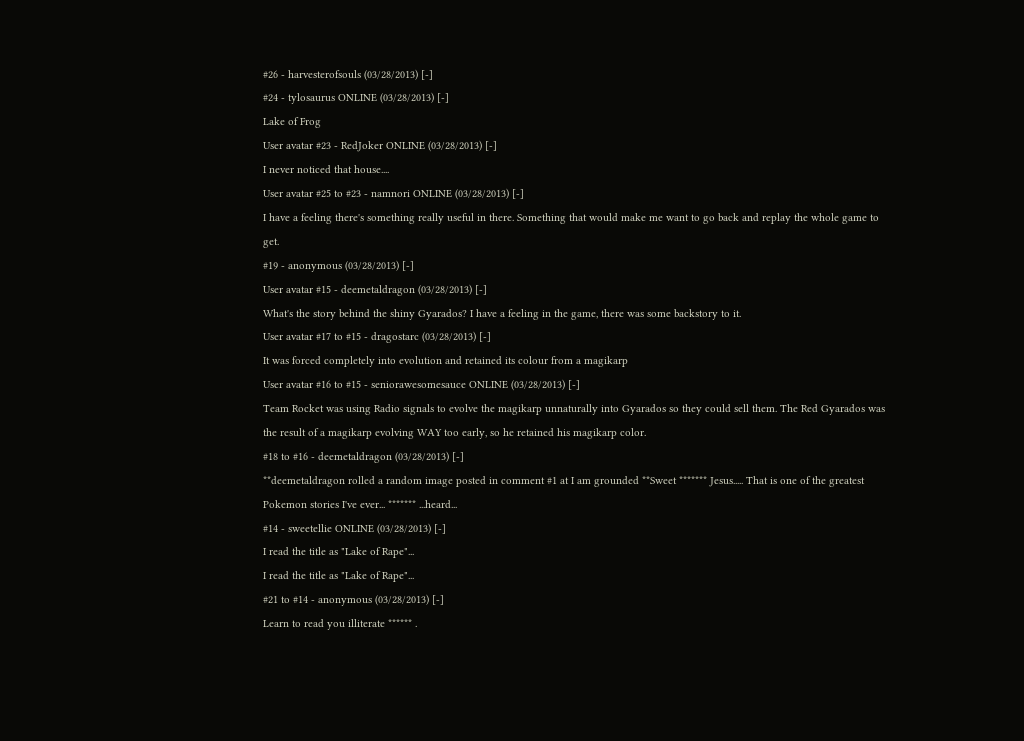#26 - harvesterofsouls (03/28/2013) [-]
#24 - tylosaurus ONLINE (03/28/2013) [-]
Lake of Frog
User avatar #23 - RedJoker ONLINE (03/28/2013) [-]
I never noticed that house....
User avatar #25 to #23 - namnori ONLINE (03/28/2013) [-]
I have a feeling there's something really useful in there. Something that would make me want to go back and replay the whole game to get.
#19 - anonymous (03/28/2013) [-]
User avatar #15 - deemetaldragon (03/28/2013) [-]
What's the story behind the shiny Gyarados? I have a feeling in the game, there was some backstory to it.
User avatar #17 to #15 - dragostarc (03/28/2013) [-]
It was forced completely into evolution and retained its colour from a magikarp
User avatar #16 to #15 - seniorawesomesauce ONLINE (03/28/2013) [-]
Team Rocket was using Radio signals to evolve the magikarp unnaturally into Gyarados so they could sell them. The Red Gyarados was the result of a magikarp evolving WAY too early, so he retained his magikarp color.
#18 to #16 - deemetaldragon (03/28/2013) [-]
**deemetaldragon rolled a random image posted in comment #1 at I am grounded **Sweet ******* Jesus..... That is one of the greatest Pokemon stories I've ever... ******* ...heard...
#14 - sweetellie ONLINE (03/28/2013) [-]
I read the title as "Lake of Rape"...
I read the title as "Lake of Rape"...
#21 to #14 - anonymous (03/28/2013) [-]
Learn to read you illiterate ****** .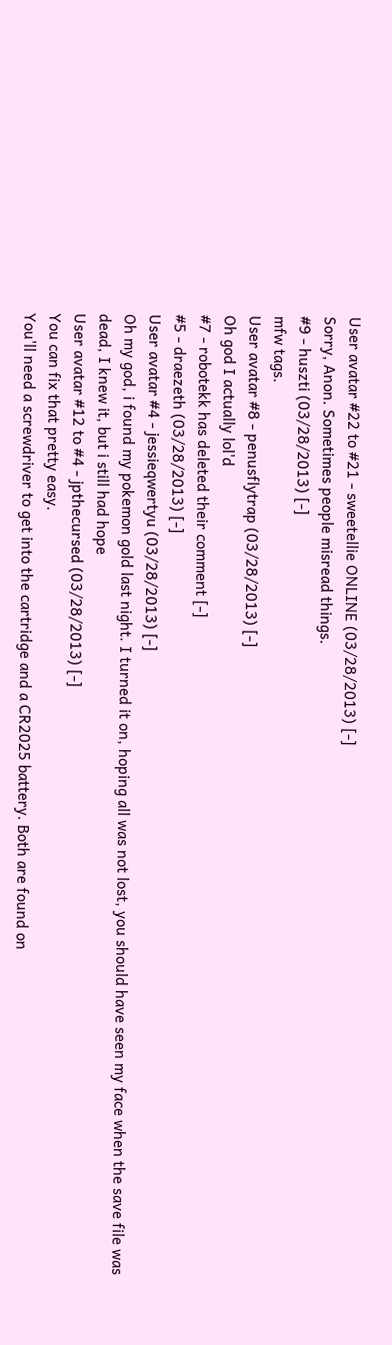User avatar #22 to #21 - sweetellie ONLINE (03/28/2013) [-]
Sorry, Anon. Sometimes people misread things.
#9 - huszti (03/28/2013) [-]
mfw tags.
User avatar #8 - penusflytrap (03/28/2013) [-]
Oh god I actually lol'd
#7 - robotekk has deleted their comment [-]
#5 - draezeth (03/28/2013) [-]
User avatar #4 - jessieqwertyu (03/28/2013) [-]
Oh my god, i found my pokemon gold last night. I turned it on, hoping all was not lost, you should have seen my face when the save file was dead, I knew it, but i still had hope
User avatar #12 to #4 - jpthecursed (03/28/2013) [-]
You can fix that pretty easy.
You'll need a screwdriver to get into the cartridge and a CR2025 battery. Both are found on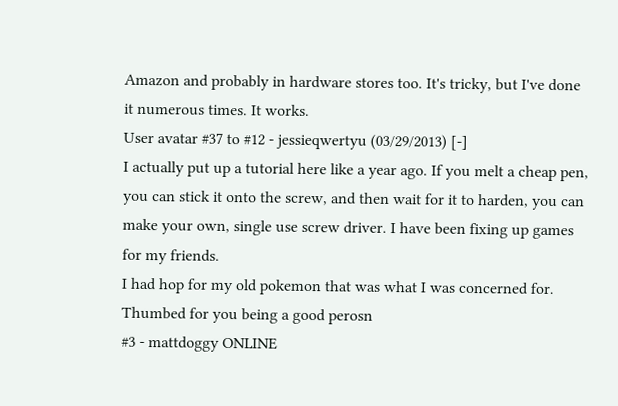Amazon and probably in hardware stores too. It's tricky, but I've done it numerous times. It works.
User avatar #37 to #12 - jessieqwertyu (03/29/2013) [-]
I actually put up a tutorial here like a year ago. If you melt a cheap pen, you can stick it onto the screw, and then wait for it to harden, you can make your own, single use screw driver. I have been fixing up games for my friends.
I had hop for my old pokemon that was what I was concerned for.
Thumbed for you being a good perosn
#3 - mattdoggy ONLINE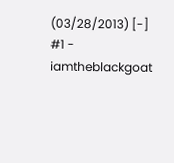(03/28/2013) [-]
#1 - iamtheblackgoat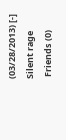(03/28/2013) [-]
Silent rage
 Friends (0)